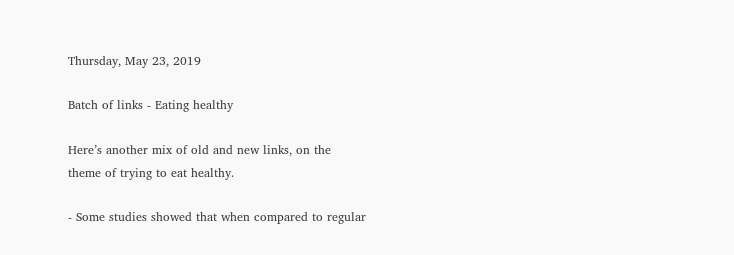Thursday, May 23, 2019

Batch of links - Eating healthy

Here’s another mix of old and new links, on the theme of trying to eat healthy.

- Some studies showed that when compared to regular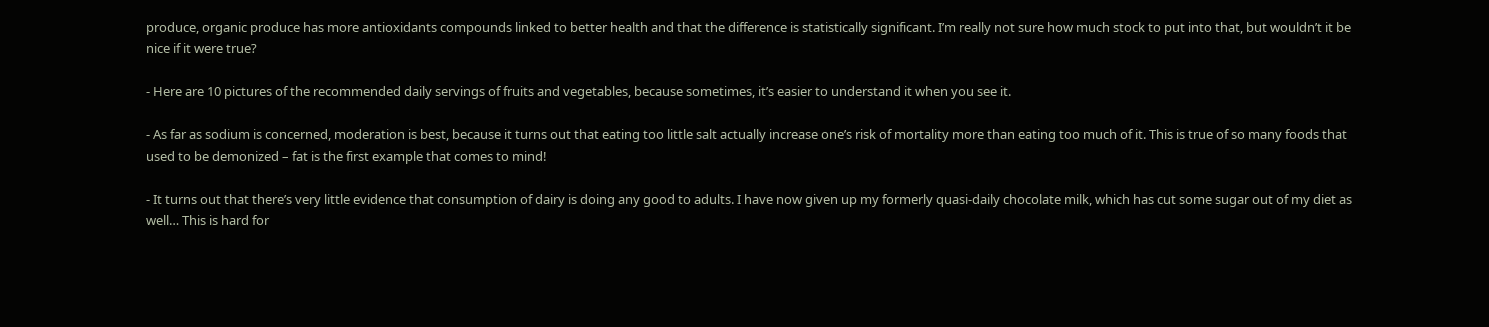produce, organic produce has more antioxidants compounds linked to better health and that the difference is statistically significant. I’m really not sure how much stock to put into that, but wouldn’t it be nice if it were true?

- Here are 10 pictures of the recommended daily servings of fruits and vegetables, because sometimes, it’s easier to understand it when you see it.

- As far as sodium is concerned, moderation is best, because it turns out that eating too little salt actually increase one’s risk of mortality more than eating too much of it. This is true of so many foods that used to be demonized – fat is the first example that comes to mind!

- It turns out that there’s very little evidence that consumption of dairy is doing any good to adults. I have now given up my formerly quasi-daily chocolate milk, which has cut some sugar out of my diet as well… This is hard for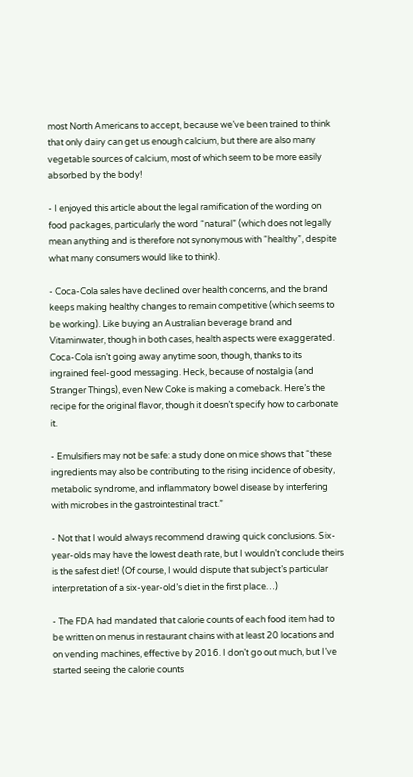most North Americans to accept, because we’ve been trained to think that only dairy can get us enough calcium, but there are also many vegetable sources of calcium, most of which seem to be more easily absorbed by the body!

- I enjoyed this article about the legal ramification of the wording on food packages, particularly the word “natural” (which does not legally mean anything and is therefore not synonymous with “healthy”, despite what many consumers would like to think).

- Coca-Cola sales have declined over health concerns, and the brand keeps making healthy changes to remain competitive (which seems to be working). Like buying an Australian beverage brand and Vitaminwater, though in both cases, health aspects were exaggerated. Coca-Cola isn’t going away anytime soon, though, thanks to its ingrained feel-good messaging. Heck, because of nostalgia (and Stranger Things), even New Coke is making a comeback. Here’s the recipe for the original flavor, though it doesn’t specify how to carbonate it.

- Emulsifiers may not be safe: a study done on mice shows that “these ingredients may also be contributing to the rising incidence of obesity, metabolic syndrome, and inflammatory bowel disease by interfering with microbes in the gastrointestinal tract.”

- Not that I would always recommend drawing quick conclusions. Six-year-olds may have the lowest death rate, but I wouldn’t conclude theirs is the safest diet! (Of course, I would dispute that subject’s particular interpretation of a six-year-old’s diet in the first place…)

- The FDA had mandated that calorie counts of each food item had to be written on menus in restaurant chains with at least 20 locations and on vending machines, effective by 2016. I don’t go out much, but I’ve started seeing the calorie counts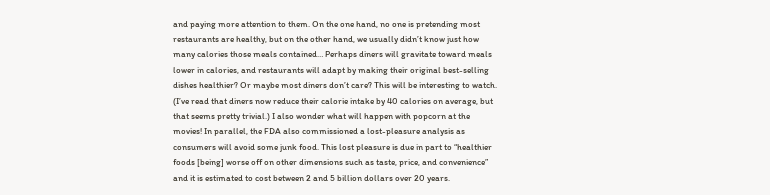and paying more attention to them. On the one hand, no one is pretending most restaurants are healthy, but on the other hand, we usually didn’t know just how many calories those meals contained… Perhaps diners will gravitate toward meals lower in calories, and restaurants will adapt by making their original best-selling dishes healthier? Or maybe most diners don’t care? This will be interesting to watch. (I’ve read that diners now reduce their calorie intake by 40 calories on average, but that seems pretty trivial.) I also wonder what will happen with popcorn at the movies! In parallel, the FDA also commissioned a lost-pleasure analysis as consumers will avoid some junk food. This lost pleasure is due in part to “healthier foods [being] worse off on other dimensions such as taste, price, and convenience” and it is estimated to cost between 2 and 5 billion dollars over 20 years.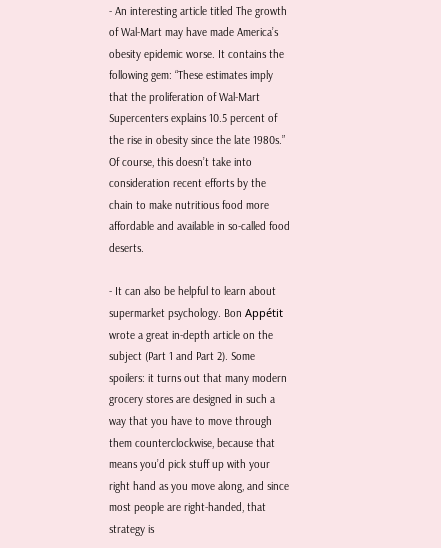- An interesting article titled The growth of Wal-Mart may have made America’s obesity epidemic worse. It contains the following gem: “These estimates imply that the proliferation of Wal-Mart Supercenters explains 10.5 percent of the rise in obesity since the late 1980s.” Of course, this doesn’t take into consideration recent efforts by the chain to make nutritious food more affordable and available in so-called food deserts.

- It can also be helpful to learn about supermarket psychology. Bon Appétit wrote a great in-depth article on the subject (Part 1 and Part 2). Some spoilers: it turns out that many modern grocery stores are designed in such a way that you have to move through them counterclockwise, because that means you’d pick stuff up with your right hand as you move along, and since most people are right-handed, that strategy is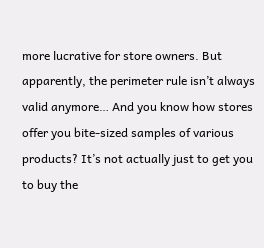more lucrative for store owners. But apparently, the perimeter rule isn’t always valid anymore… And you know how stores offer you bite-sized samples of various products? It’s not actually just to get you to buy the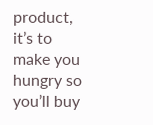product, it’s to make you hungry so you’ll buy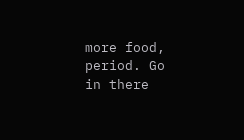more food, period. Go in there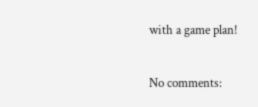with a game plan!

No comments: